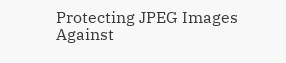Protecting JPEG Images Against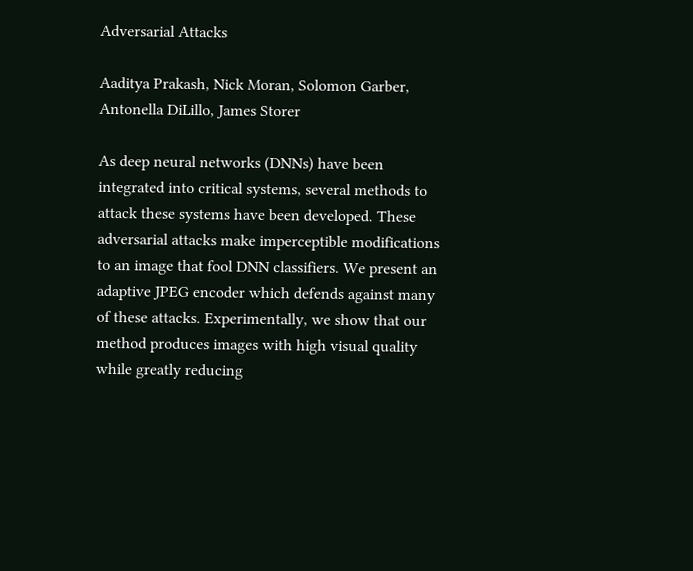Adversarial Attacks

Aaditya Prakash, Nick Moran, Solomon Garber, Antonella DiLillo, James Storer

As deep neural networks (DNNs) have been integrated into critical systems, several methods to attack these systems have been developed. These adversarial attacks make imperceptible modifications to an image that fool DNN classifiers. We present an adaptive JPEG encoder which defends against many of these attacks. Experimentally, we show that our method produces images with high visual quality while greatly reducing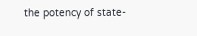the potency of state-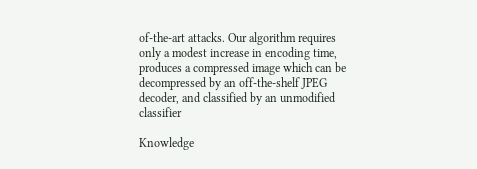of-the-art attacks. Our algorithm requires only a modest increase in encoding time, produces a compressed image which can be decompressed by an off-the-shelf JPEG decoder, and classified by an unmodified classifier

Knowledge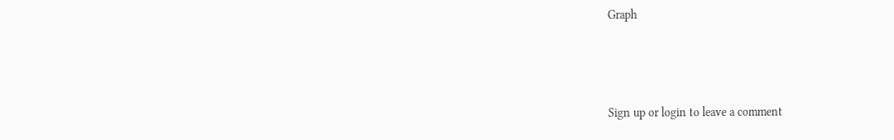Graph



Sign up or login to leave a comment